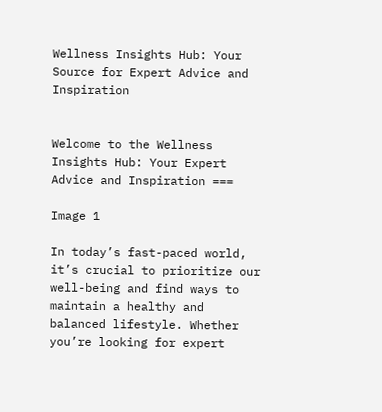Wellness Insights Hub: Your Source for Expert Advice and Inspiration


Welcome to the Wellness Insights Hub: Your Expert Advice and Inspiration ===

Image 1

In today’s fast-paced world, it’s crucial to prioritize our well-being and find ways to maintain a healthy and balanced lifestyle. Whether you’re looking for expert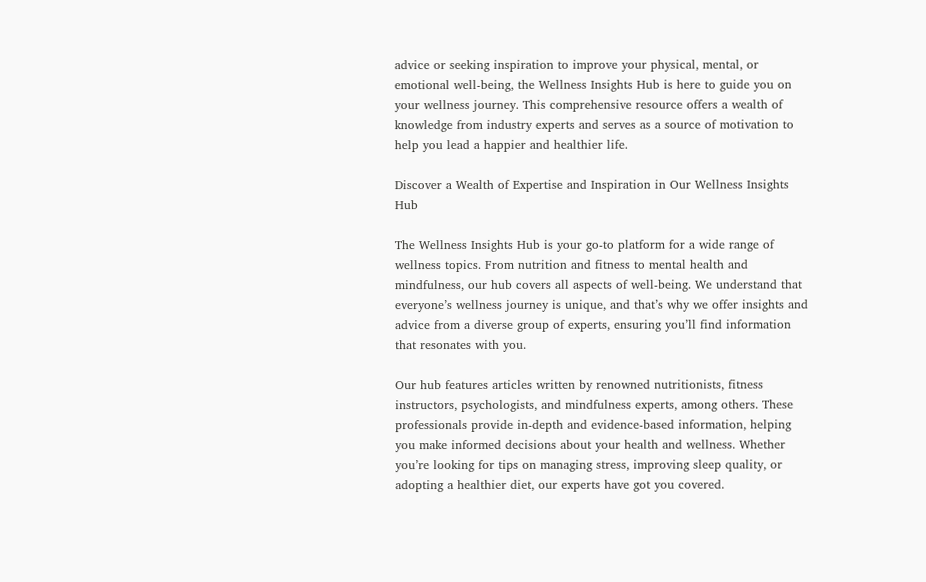advice or seeking inspiration to improve your physical, mental, or emotional well-being, the Wellness Insights Hub is here to guide you on your wellness journey. This comprehensive resource offers a wealth of knowledge from industry experts and serves as a source of motivation to help you lead a happier and healthier life.

Discover a Wealth of Expertise and Inspiration in Our Wellness Insights Hub

The Wellness Insights Hub is your go-to platform for a wide range of wellness topics. From nutrition and fitness to mental health and mindfulness, our hub covers all aspects of well-being. We understand that everyone’s wellness journey is unique, and that’s why we offer insights and advice from a diverse group of experts, ensuring you’ll find information that resonates with you.

Our hub features articles written by renowned nutritionists, fitness instructors, psychologists, and mindfulness experts, among others. These professionals provide in-depth and evidence-based information, helping you make informed decisions about your health and wellness. Whether you’re looking for tips on managing stress, improving sleep quality, or adopting a healthier diet, our experts have got you covered.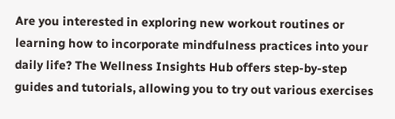Are you interested in exploring new workout routines or learning how to incorporate mindfulness practices into your daily life? The Wellness Insights Hub offers step-by-step guides and tutorials, allowing you to try out various exercises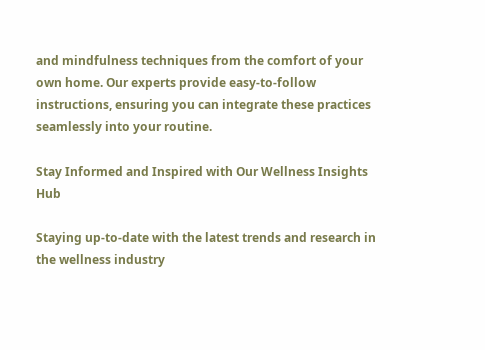and mindfulness techniques from the comfort of your own home. Our experts provide easy-to-follow instructions, ensuring you can integrate these practices seamlessly into your routine.

Stay Informed and Inspired with Our Wellness Insights Hub

Staying up-to-date with the latest trends and research in the wellness industry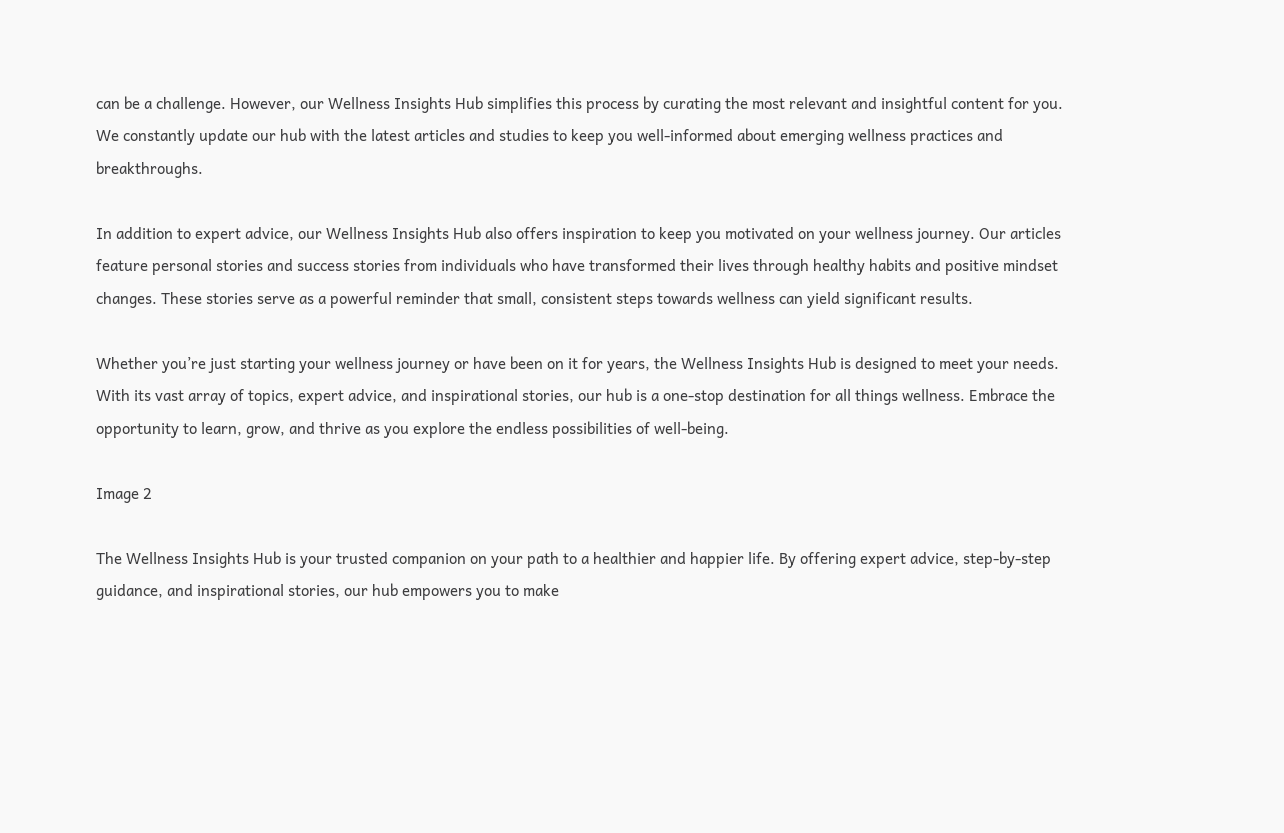can be a challenge. However, our Wellness Insights Hub simplifies this process by curating the most relevant and insightful content for you. We constantly update our hub with the latest articles and studies to keep you well-informed about emerging wellness practices and breakthroughs.

In addition to expert advice, our Wellness Insights Hub also offers inspiration to keep you motivated on your wellness journey. Our articles feature personal stories and success stories from individuals who have transformed their lives through healthy habits and positive mindset changes. These stories serve as a powerful reminder that small, consistent steps towards wellness can yield significant results.

Whether you’re just starting your wellness journey or have been on it for years, the Wellness Insights Hub is designed to meet your needs. With its vast array of topics, expert advice, and inspirational stories, our hub is a one-stop destination for all things wellness. Embrace the opportunity to learn, grow, and thrive as you explore the endless possibilities of well-being.

Image 2

The Wellness Insights Hub is your trusted companion on your path to a healthier and happier life. By offering expert advice, step-by-step guidance, and inspirational stories, our hub empowers you to make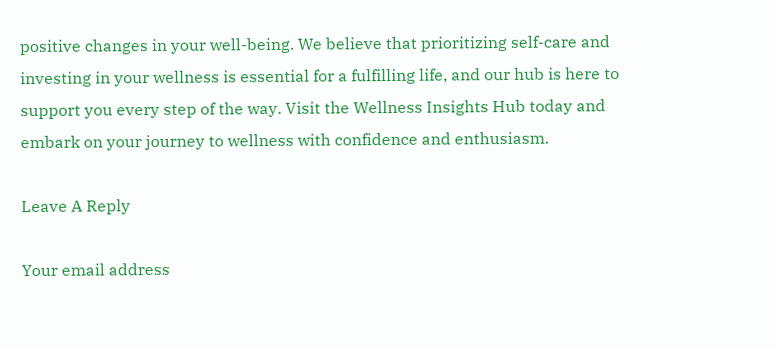positive changes in your well-being. We believe that prioritizing self-care and investing in your wellness is essential for a fulfilling life, and our hub is here to support you every step of the way. Visit the Wellness Insights Hub today and embark on your journey to wellness with confidence and enthusiasm.

Leave A Reply

Your email address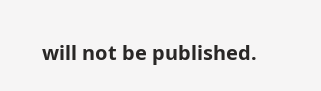will not be published.